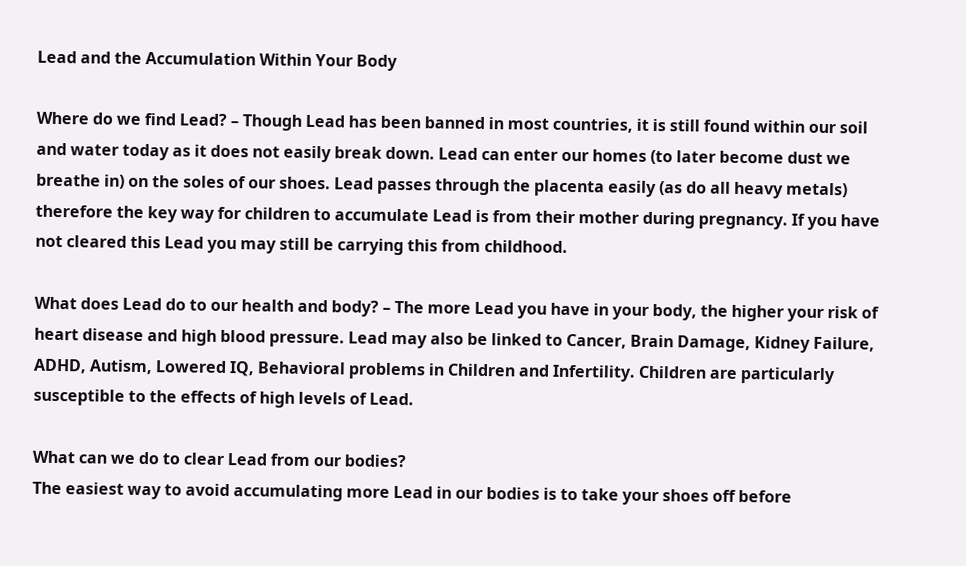Lead and the Accumulation Within Your Body

Where do we find Lead? – Though Lead has been banned in most countries, it is still found within our soil and water today as it does not easily break down. Lead can enter our homes (to later become dust we breathe in) on the soles of our shoes. Lead passes through the placenta easily (as do all heavy metals) therefore the key way for children to accumulate Lead is from their mother during pregnancy. If you have not cleared this Lead you may still be carrying this from childhood.

What does Lead do to our health and body? – The more Lead you have in your body, the higher your risk of heart disease and high blood pressure. Lead may also be linked to Cancer, Brain Damage, Kidney Failure, ADHD, Autism, Lowered IQ, Behavioral problems in Children and Infertility. Children are particularly susceptible to the effects of high levels of Lead.

What can we do to clear Lead from our bodies?
The easiest way to avoid accumulating more Lead in our bodies is to take your shoes off before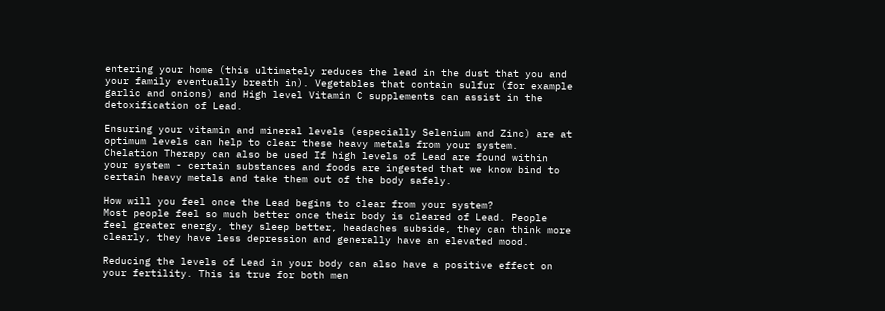entering your home (this ultimately reduces the lead in the dust that you and your family eventually breath in). Vegetables that contain sulfur (for example garlic and onions) and High level Vitamin C supplements can assist in the detoxification of Lead.

Ensuring your vitamin and mineral levels (especially Selenium and Zinc) are at optimum levels can help to clear these heavy metals from your system. Chelation Therapy can also be used If high levels of Lead are found within your system - certain substances and foods are ingested that we know bind to certain heavy metals and take them out of the body safely.

How will you feel once the Lead begins to clear from your system?
Most people feel so much better once their body is cleared of Lead. People feel greater energy, they sleep better, headaches subside, they can think more clearly, they have less depression and generally have an elevated mood.

Reducing the levels of Lead in your body can also have a positive effect on your fertility. This is true for both men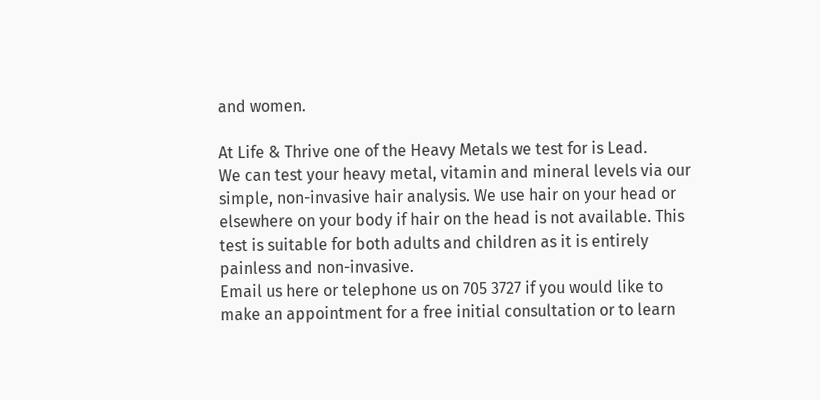and women.

At Life & Thrive one of the Heavy Metals we test for is Lead.
We can test your heavy metal, vitamin and mineral levels via our simple, non-invasive hair analysis. We use hair on your head or elsewhere on your body if hair on the head is not available. This test is suitable for both adults and children as it is entirely painless and non-invasive.
Email us here or telephone us on 705 3727 if you would like to make an appointment for a free initial consultation or to learn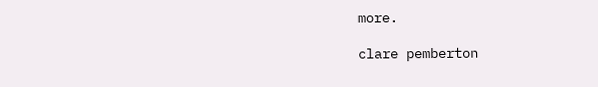more.

clare pemberton